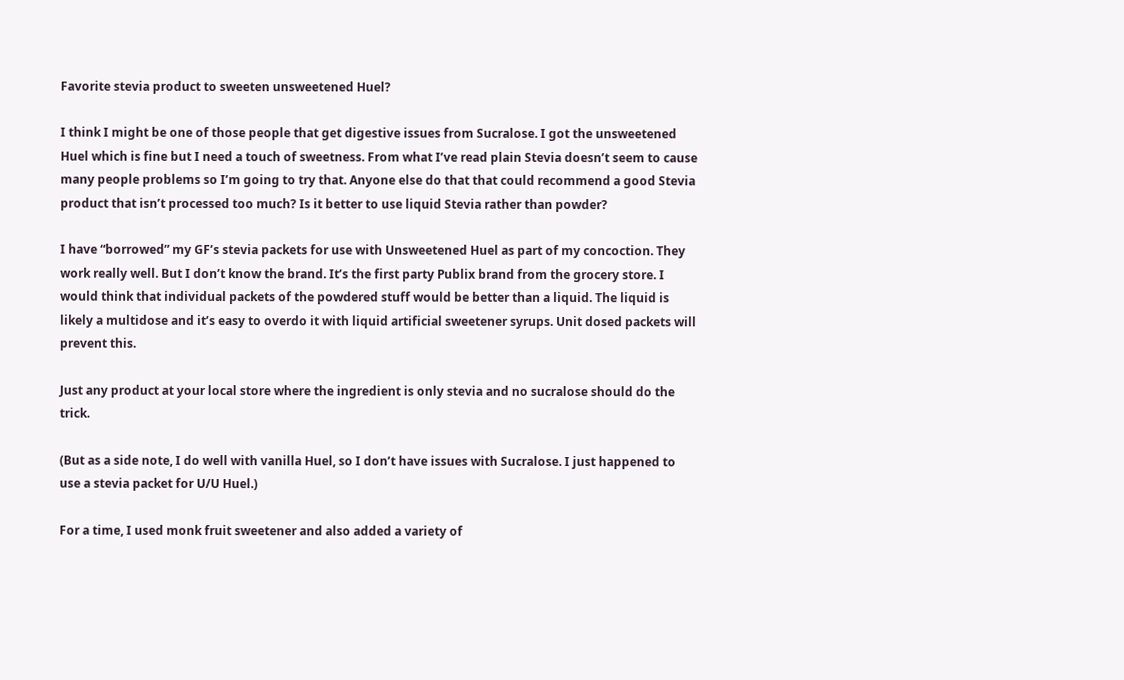Favorite stevia product to sweeten unsweetened Huel?

I think I might be one of those people that get digestive issues from Sucralose. I got the unsweetened Huel which is fine but I need a touch of sweetness. From what I’ve read plain Stevia doesn’t seem to cause many people problems so I’m going to try that. Anyone else do that that could recommend a good Stevia product that isn’t processed too much? Is it better to use liquid Stevia rather than powder?

I have “borrowed” my GF’s stevia packets for use with Unsweetened Huel as part of my concoction. They work really well. But I don’t know the brand. It’s the first party Publix brand from the grocery store. I would think that individual packets of the powdered stuff would be better than a liquid. The liquid is likely a multidose and it’s easy to overdo it with liquid artificial sweetener syrups. Unit dosed packets will prevent this.

Just any product at your local store where the ingredient is only stevia and no sucralose should do the trick.

(But as a side note, I do well with vanilla Huel, so I don’t have issues with Sucralose. I just happened to use a stevia packet for U/U Huel.)

For a time, I used monk fruit sweetener and also added a variety of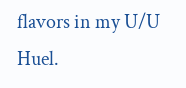flavors in my U/U Huel.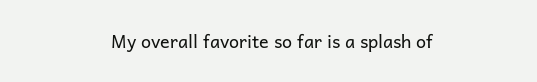My overall favorite so far is a splash of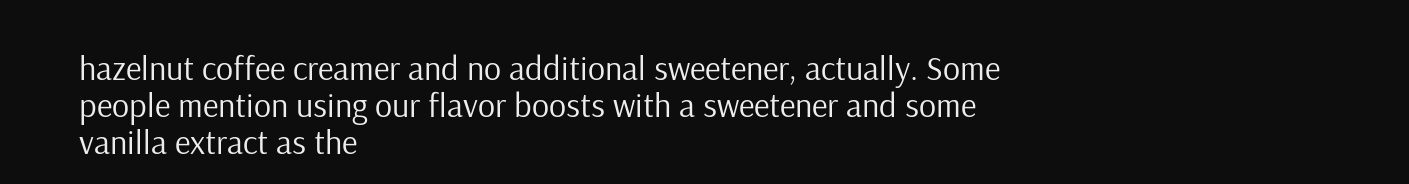hazelnut coffee creamer and no additional sweetener, actually. Some people mention using our flavor boosts with a sweetener and some vanilla extract as the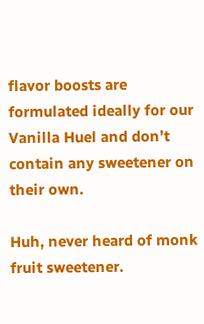flavor boosts are formulated ideally for our Vanilla Huel and don’t contain any sweetener on their own.

Huh, never heard of monk fruit sweetener.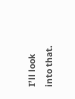I’ll look into that.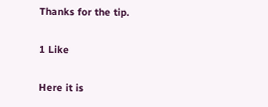Thanks for the tip.

1 Like

Here it is